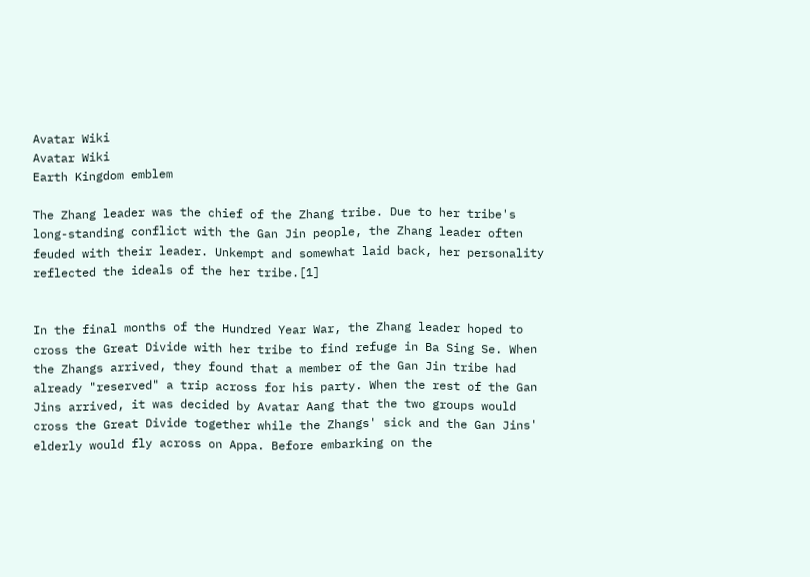Avatar Wiki
Avatar Wiki
Earth Kingdom emblem

The Zhang leader was the chief of the Zhang tribe. Due to her tribe's long-standing conflict with the Gan Jin people, the Zhang leader often feuded with their leader. Unkempt and somewhat laid back, her personality reflected the ideals of the her tribe.[1]


In the final months of the Hundred Year War, the Zhang leader hoped to cross the Great Divide with her tribe to find refuge in Ba Sing Se. When the Zhangs arrived, they found that a member of the Gan Jin tribe had already "reserved" a trip across for his party. When the rest of the Gan Jins arrived, it was decided by Avatar Aang that the two groups would cross the Great Divide together while the Zhangs' sick and the Gan Jins' elderly would fly across on Appa. Before embarking on the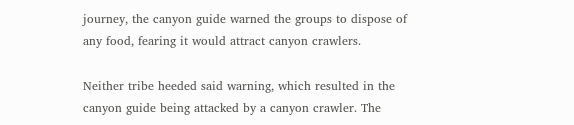journey, the canyon guide warned the groups to dispose of any food, fearing it would attract canyon crawlers.

Neither tribe heeded said warning, which resulted in the canyon guide being attacked by a canyon crawler. The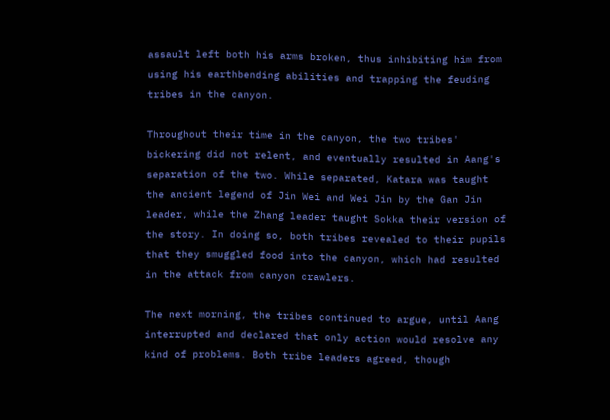assault left both his arms broken, thus inhibiting him from using his earthbending abilities and trapping the feuding tribes in the canyon.

Throughout their time in the canyon, the two tribes' bickering did not relent, and eventually resulted in Aang's separation of the two. While separated, Katara was taught the ancient legend of Jin Wei and Wei Jin by the Gan Jin leader, while the Zhang leader taught Sokka their version of the story. In doing so, both tribes revealed to their pupils that they smuggled food into the canyon, which had resulted in the attack from canyon crawlers.

The next morning, the tribes continued to argue, until Aang interrupted and declared that only action would resolve any kind of problems. Both tribe leaders agreed, though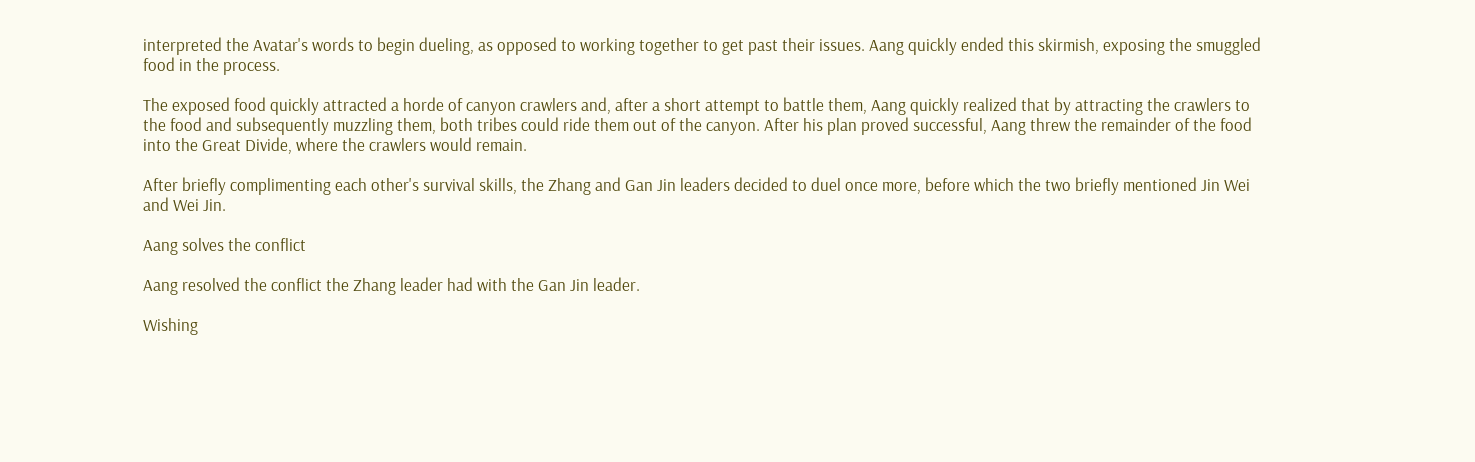interpreted the Avatar's words to begin dueling, as opposed to working together to get past their issues. Aang quickly ended this skirmish, exposing the smuggled food in the process.

The exposed food quickly attracted a horde of canyon crawlers and, after a short attempt to battle them, Aang quickly realized that by attracting the crawlers to the food and subsequently muzzling them, both tribes could ride them out of the canyon. After his plan proved successful, Aang threw the remainder of the food into the Great Divide, where the crawlers would remain.

After briefly complimenting each other's survival skills, the Zhang and Gan Jin leaders decided to duel once more, before which the two briefly mentioned Jin Wei and Wei Jin.

Aang solves the conflict

Aang resolved the conflict the Zhang leader had with the Gan Jin leader.

Wishing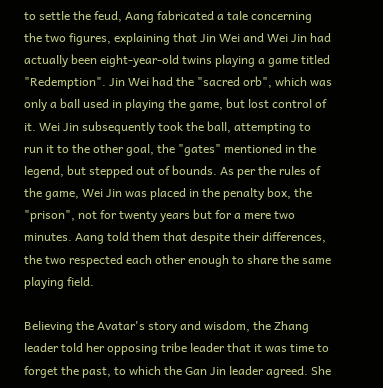to settle the feud, Aang fabricated a tale concerning the two figures, explaining that Jin Wei and Wei Jin had actually been eight-year-old twins playing a game titled "Redemption". Jin Wei had the "sacred orb", which was only a ball used in playing the game, but lost control of it. Wei Jin subsequently took the ball, attempting to run it to the other goal, the "gates" mentioned in the legend, but stepped out of bounds. As per the rules of the game, Wei Jin was placed in the penalty box, the "prison", not for twenty years but for a mere two minutes. Aang told them that despite their differences, the two respected each other enough to share the same playing field.

Believing the Avatar's story and wisdom, the Zhang leader told her opposing tribe leader that it was time to forget the past, to which the Gan Jin leader agreed. She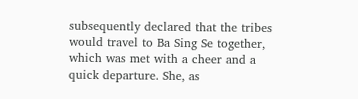subsequently declared that the tribes would travel to Ba Sing Se together, which was met with a cheer and a quick departure. She, as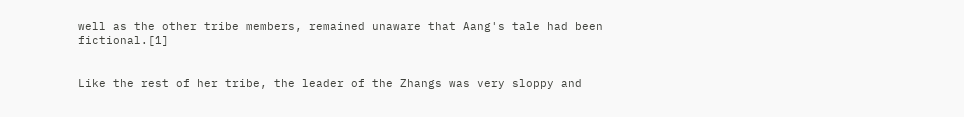well as the other tribe members, remained unaware that Aang's tale had been fictional.[1]


Like the rest of her tribe, the leader of the Zhangs was very sloppy and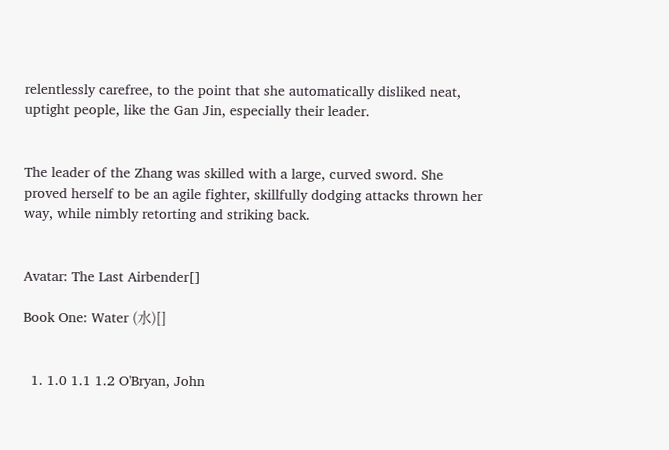relentlessly carefree, to the point that she automatically disliked neat, uptight people, like the Gan Jin, especially their leader.


The leader of the Zhang was skilled with a large, curved sword. She proved herself to be an agile fighter, skillfully dodging attacks thrown her way, while nimbly retorting and striking back.


Avatar: The Last Airbender[]

Book One: Water (水)[]


  1. 1.0 1.1 1.2 O'Bryan, John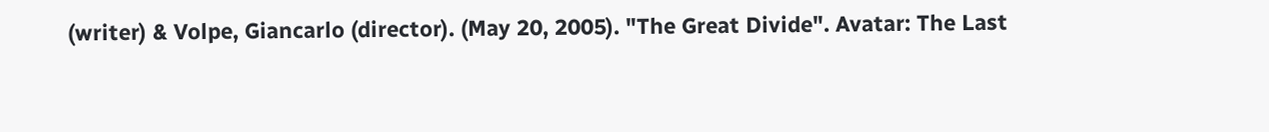(writer) & Volpe, Giancarlo (director). (May 20, 2005). "The Great Divide". Avatar: The Last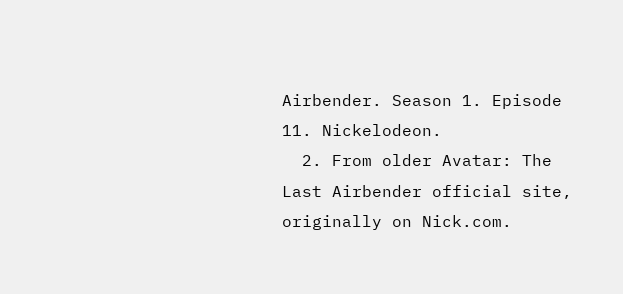Airbender. Season 1. Episode 11. Nickelodeon.
  2. From older Avatar: The Last Airbender official site, originally on Nick.com.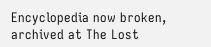Encyclopedia now broken, archived at The Lost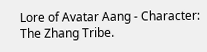Lore of Avatar Aang - Character: The Zhang Tribe.